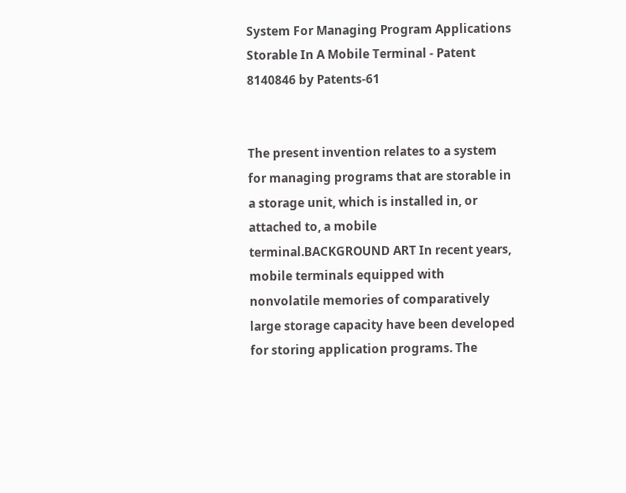System For Managing Program Applications Storable In A Mobile Terminal - Patent 8140846 by Patents-61


The present invention relates to a system for managing programs that are storable in a storage unit, which is installed in, or attached to, a mobile terminal.BACKGROUND ART In recent years, mobile terminals equipped with nonvolatile memories of comparatively large storage capacity have been developed for storing application programs. The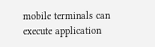mobile terminals can execute application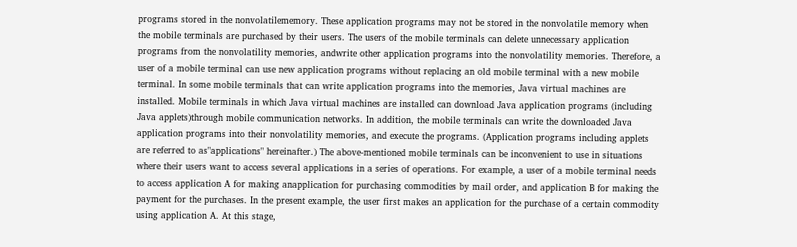programs stored in the nonvolatilememory. These application programs may not be stored in the nonvolatile memory when the mobile terminals are purchased by their users. The users of the mobile terminals can delete unnecessary application programs from the nonvolatility memories, andwrite other application programs into the nonvolatility memories. Therefore, a user of a mobile terminal can use new application programs without replacing an old mobile terminal with a new mobile terminal. In some mobile terminals that can write application programs into the memories, Java virtual machines are installed. Mobile terminals in which Java virtual machines are installed can download Java application programs (including Java applets)through mobile communication networks. In addition, the mobile terminals can write the downloaded Java application programs into their nonvolatility memories, and execute the programs. (Application programs including applets are referred to as"applications" hereinafter.) The above-mentioned mobile terminals can be inconvenient to use in situations where their users want to access several applications in a series of operations. For example, a user of a mobile terminal needs to access application A for making anapplication for purchasing commodities by mail order, and application B for making the payment for the purchases. In the present example, the user first makes an application for the purchase of a certain commodity using application A. At this stage,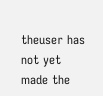theuser has not yet made the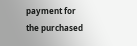payment for the purchased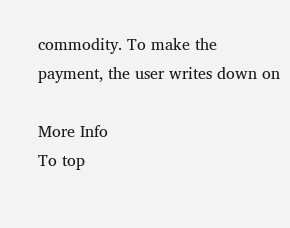commodity. To make the payment, the user writes down on

More Info
To top